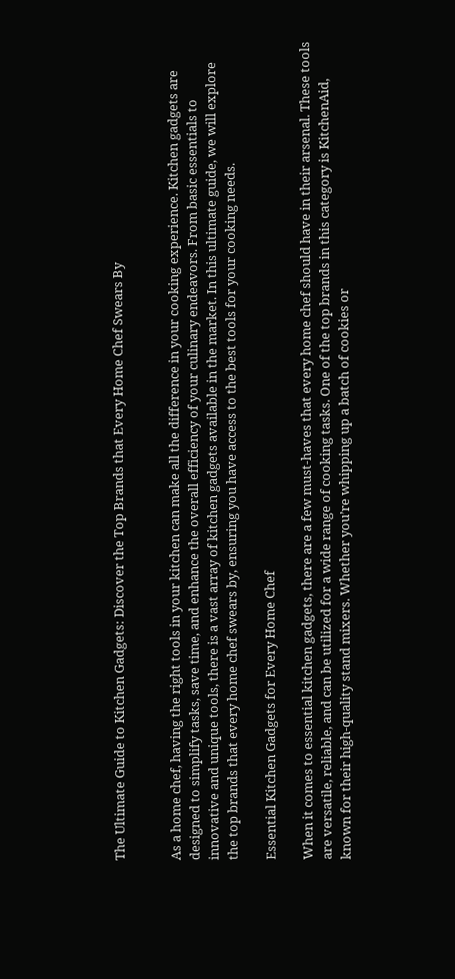The Ultimate Guide to Kitchen Gadgets: Discover the Top Brands that Every Home Chef Swears By


As a home chef, having the right tools in your kitchen can make all the difference in your cooking experience. Kitchen gadgets are designed to simplify tasks, save time, and enhance the overall efficiency of your culinary endeavors. From basic essentials to innovative and unique tools, there is a vast array of kitchen gadgets available in the market. In this ultimate guide, we will explore the top brands that every home chef swears by, ensuring you have access to the best tools for your cooking needs.

Essential Kitchen Gadgets for Every Home Chef

When it comes to essential kitchen gadgets, there are a few must-haves that every home chef should have in their arsenal. These tools are versatile, reliable, and can be utilized for a wide range of cooking tasks. One of the top brands in this category is KitchenAid, known for their high-quality stand mixers. Whether you’re whipping up a batch of cookies or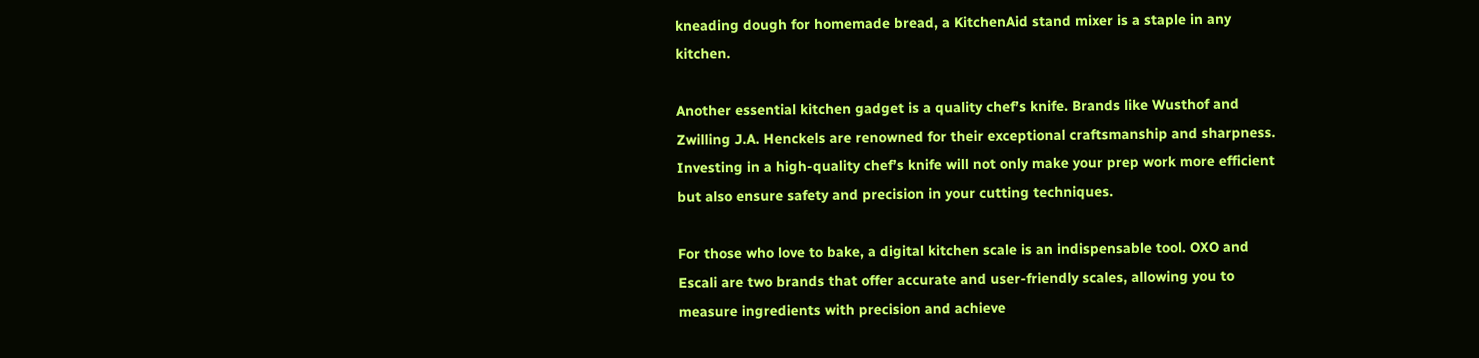kneading dough for homemade bread, a KitchenAid stand mixer is a staple in any kitchen.

Another essential kitchen gadget is a quality chef’s knife. Brands like Wusthof and Zwilling J.A. Henckels are renowned for their exceptional craftsmanship and sharpness. Investing in a high-quality chef’s knife will not only make your prep work more efficient but also ensure safety and precision in your cutting techniques.

For those who love to bake, a digital kitchen scale is an indispensable tool. OXO and Escali are two brands that offer accurate and user-friendly scales, allowing you to measure ingredients with precision and achieve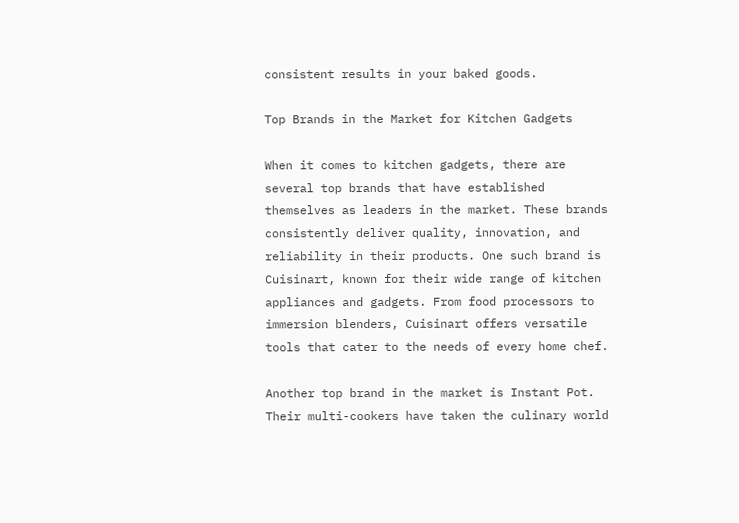consistent results in your baked goods.

Top Brands in the Market for Kitchen Gadgets

When it comes to kitchen gadgets, there are several top brands that have established themselves as leaders in the market. These brands consistently deliver quality, innovation, and reliability in their products. One such brand is Cuisinart, known for their wide range of kitchen appliances and gadgets. From food processors to immersion blenders, Cuisinart offers versatile tools that cater to the needs of every home chef.

Another top brand in the market is Instant Pot. Their multi-cookers have taken the culinary world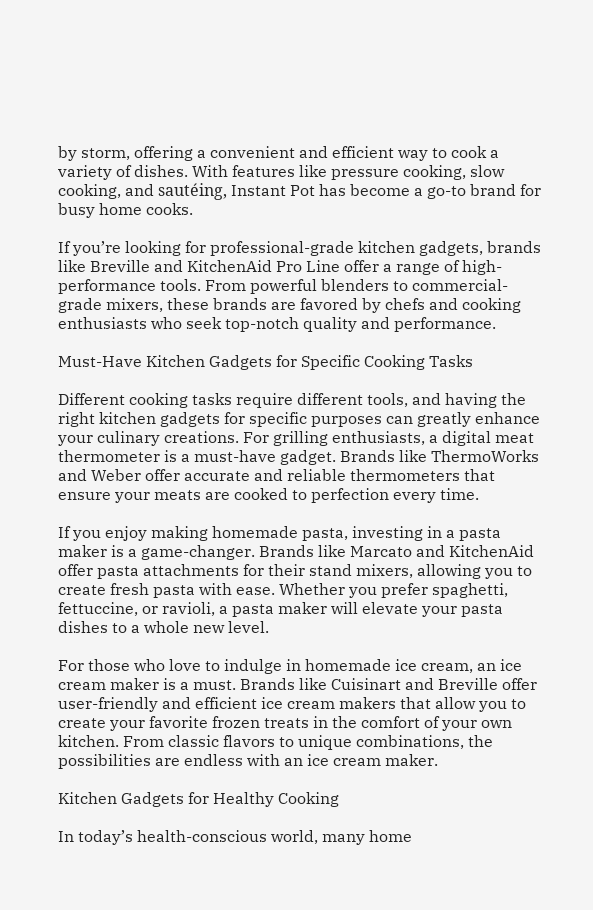by storm, offering a convenient and efficient way to cook a variety of dishes. With features like pressure cooking, slow cooking, and sautéing, Instant Pot has become a go-to brand for busy home cooks.

If you’re looking for professional-grade kitchen gadgets, brands like Breville and KitchenAid Pro Line offer a range of high-performance tools. From powerful blenders to commercial-grade mixers, these brands are favored by chefs and cooking enthusiasts who seek top-notch quality and performance.

Must-Have Kitchen Gadgets for Specific Cooking Tasks

Different cooking tasks require different tools, and having the right kitchen gadgets for specific purposes can greatly enhance your culinary creations. For grilling enthusiasts, a digital meat thermometer is a must-have gadget. Brands like ThermoWorks and Weber offer accurate and reliable thermometers that ensure your meats are cooked to perfection every time.

If you enjoy making homemade pasta, investing in a pasta maker is a game-changer. Brands like Marcato and KitchenAid offer pasta attachments for their stand mixers, allowing you to create fresh pasta with ease. Whether you prefer spaghetti, fettuccine, or ravioli, a pasta maker will elevate your pasta dishes to a whole new level.

For those who love to indulge in homemade ice cream, an ice cream maker is a must. Brands like Cuisinart and Breville offer user-friendly and efficient ice cream makers that allow you to create your favorite frozen treats in the comfort of your own kitchen. From classic flavors to unique combinations, the possibilities are endless with an ice cream maker.

Kitchen Gadgets for Healthy Cooking

In today’s health-conscious world, many home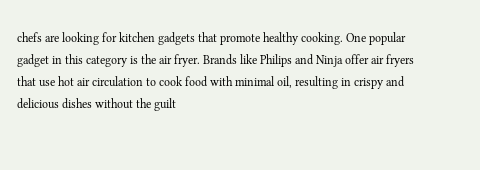chefs are looking for kitchen gadgets that promote healthy cooking. One popular gadget in this category is the air fryer. Brands like Philips and Ninja offer air fryers that use hot air circulation to cook food with minimal oil, resulting in crispy and delicious dishes without the guilt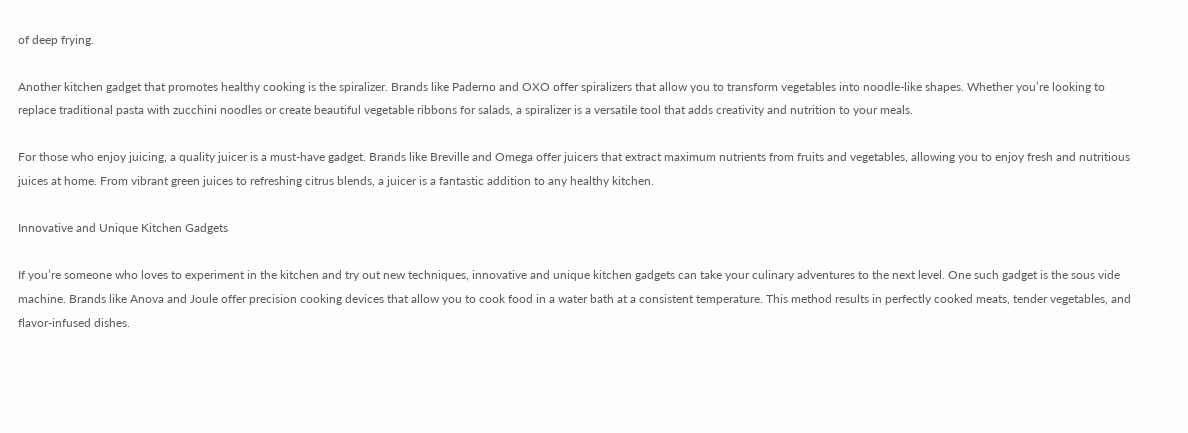of deep frying.

Another kitchen gadget that promotes healthy cooking is the spiralizer. Brands like Paderno and OXO offer spiralizers that allow you to transform vegetables into noodle-like shapes. Whether you’re looking to replace traditional pasta with zucchini noodles or create beautiful vegetable ribbons for salads, a spiralizer is a versatile tool that adds creativity and nutrition to your meals.

For those who enjoy juicing, a quality juicer is a must-have gadget. Brands like Breville and Omega offer juicers that extract maximum nutrients from fruits and vegetables, allowing you to enjoy fresh and nutritious juices at home. From vibrant green juices to refreshing citrus blends, a juicer is a fantastic addition to any healthy kitchen.

Innovative and Unique Kitchen Gadgets

If you’re someone who loves to experiment in the kitchen and try out new techniques, innovative and unique kitchen gadgets can take your culinary adventures to the next level. One such gadget is the sous vide machine. Brands like Anova and Joule offer precision cooking devices that allow you to cook food in a water bath at a consistent temperature. This method results in perfectly cooked meats, tender vegetables, and flavor-infused dishes.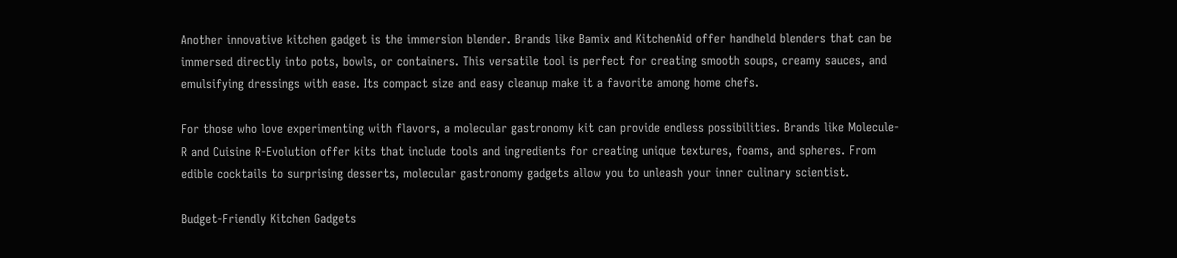Another innovative kitchen gadget is the immersion blender. Brands like Bamix and KitchenAid offer handheld blenders that can be immersed directly into pots, bowls, or containers. This versatile tool is perfect for creating smooth soups, creamy sauces, and emulsifying dressings with ease. Its compact size and easy cleanup make it a favorite among home chefs.

For those who love experimenting with flavors, a molecular gastronomy kit can provide endless possibilities. Brands like Molecule-R and Cuisine R-Evolution offer kits that include tools and ingredients for creating unique textures, foams, and spheres. From edible cocktails to surprising desserts, molecular gastronomy gadgets allow you to unleash your inner culinary scientist.

Budget-Friendly Kitchen Gadgets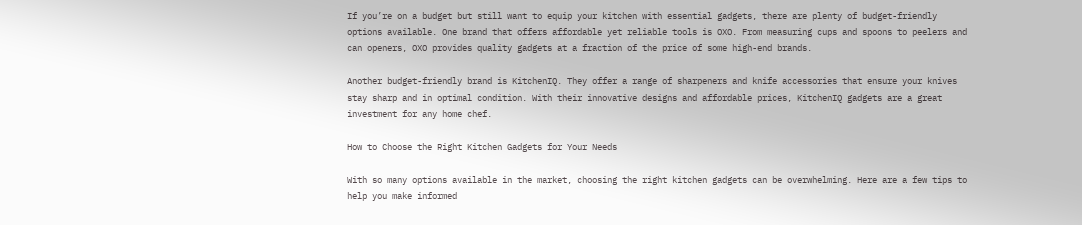If you’re on a budget but still want to equip your kitchen with essential gadgets, there are plenty of budget-friendly options available. One brand that offers affordable yet reliable tools is OXO. From measuring cups and spoons to peelers and can openers, OXO provides quality gadgets at a fraction of the price of some high-end brands.

Another budget-friendly brand is KitchenIQ. They offer a range of sharpeners and knife accessories that ensure your knives stay sharp and in optimal condition. With their innovative designs and affordable prices, KitchenIQ gadgets are a great investment for any home chef.

How to Choose the Right Kitchen Gadgets for Your Needs

With so many options available in the market, choosing the right kitchen gadgets can be overwhelming. Here are a few tips to help you make informed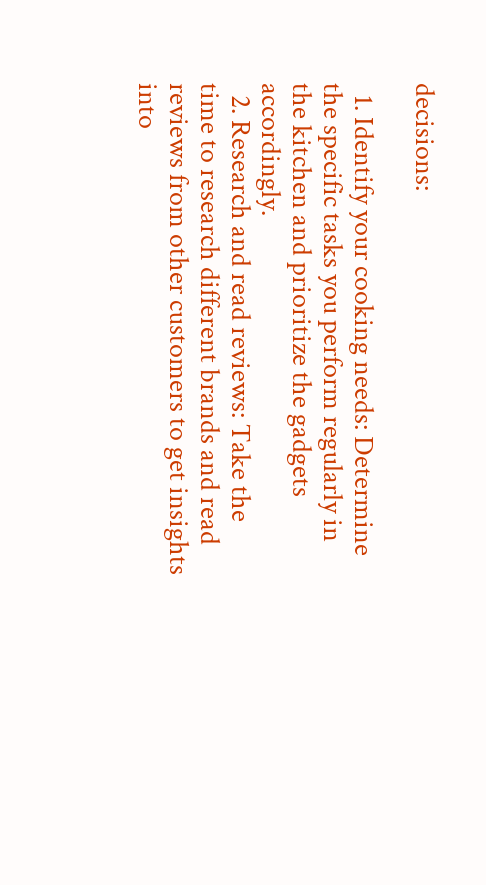decisions:

  1. Identify your cooking needs: Determine the specific tasks you perform regularly in the kitchen and prioritize the gadgets accordingly.
  2. Research and read reviews: Take the time to research different brands and read reviews from other customers to get insights into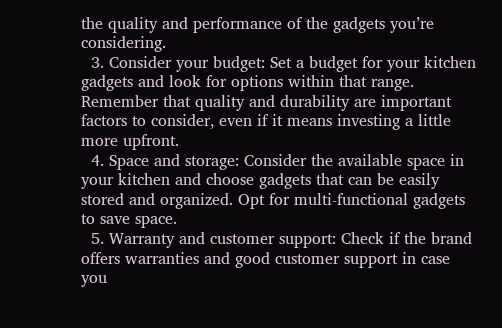the quality and performance of the gadgets you’re considering.
  3. Consider your budget: Set a budget for your kitchen gadgets and look for options within that range. Remember that quality and durability are important factors to consider, even if it means investing a little more upfront.
  4. Space and storage: Consider the available space in your kitchen and choose gadgets that can be easily stored and organized. Opt for multi-functional gadgets to save space.
  5. Warranty and customer support: Check if the brand offers warranties and good customer support in case you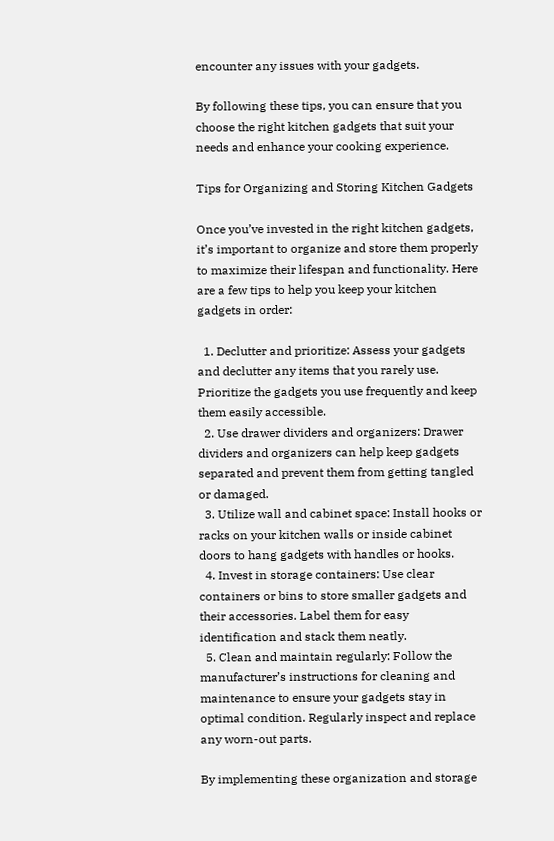encounter any issues with your gadgets.

By following these tips, you can ensure that you choose the right kitchen gadgets that suit your needs and enhance your cooking experience.

Tips for Organizing and Storing Kitchen Gadgets

Once you’ve invested in the right kitchen gadgets, it’s important to organize and store them properly to maximize their lifespan and functionality. Here are a few tips to help you keep your kitchen gadgets in order:

  1. Declutter and prioritize: Assess your gadgets and declutter any items that you rarely use. Prioritize the gadgets you use frequently and keep them easily accessible.
  2. Use drawer dividers and organizers: Drawer dividers and organizers can help keep gadgets separated and prevent them from getting tangled or damaged.
  3. Utilize wall and cabinet space: Install hooks or racks on your kitchen walls or inside cabinet doors to hang gadgets with handles or hooks.
  4. Invest in storage containers: Use clear containers or bins to store smaller gadgets and their accessories. Label them for easy identification and stack them neatly.
  5. Clean and maintain regularly: Follow the manufacturer’s instructions for cleaning and maintenance to ensure your gadgets stay in optimal condition. Regularly inspect and replace any worn-out parts.

By implementing these organization and storage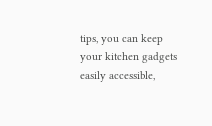tips, you can keep your kitchen gadgets easily accessible,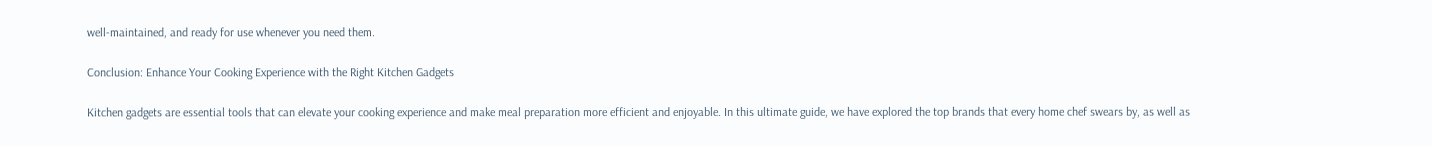well-maintained, and ready for use whenever you need them.

Conclusion: Enhance Your Cooking Experience with the Right Kitchen Gadgets

Kitchen gadgets are essential tools that can elevate your cooking experience and make meal preparation more efficient and enjoyable. In this ultimate guide, we have explored the top brands that every home chef swears by, as well as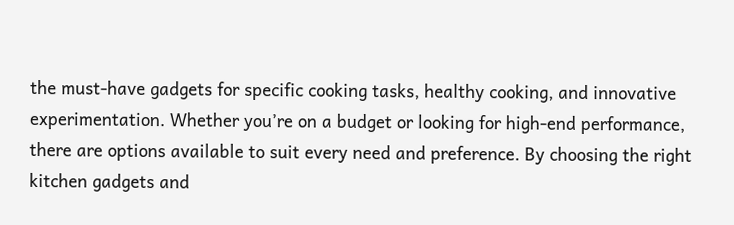the must-have gadgets for specific cooking tasks, healthy cooking, and innovative experimentation. Whether you’re on a budget or looking for high-end performance, there are options available to suit every need and preference. By choosing the right kitchen gadgets and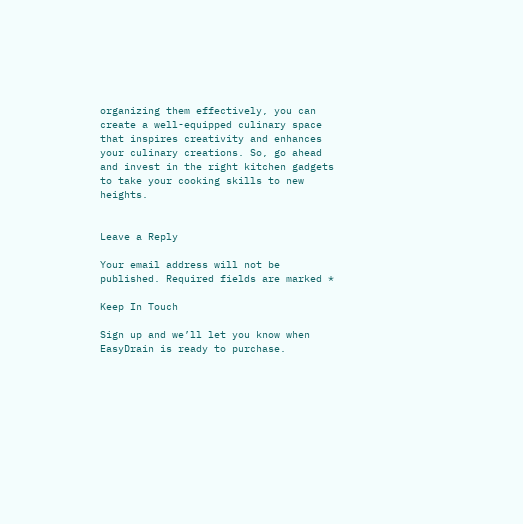organizing them effectively, you can create a well-equipped culinary space that inspires creativity and enhances your culinary creations. So, go ahead and invest in the right kitchen gadgets to take your cooking skills to new heights.


Leave a Reply

Your email address will not be published. Required fields are marked *

Keep In Touch

Sign up and we’ll let you know when EasyDrain is ready to purchase.